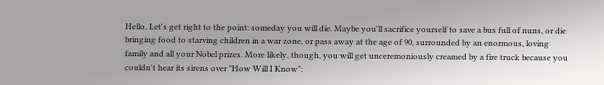Hello. Let's get right to the point: someday you will die. Maybe you'll sacrifice yourself to save a bus full of nuns, or die bringing food to starving children in a war zone, or pass away at the age of 90, surrounded by an enormous, loving family and all your Nobel prizes. More likely, though, you will get unceremoniously creamed by a fire truck because you couldn't hear its sirens over "How Will I Know":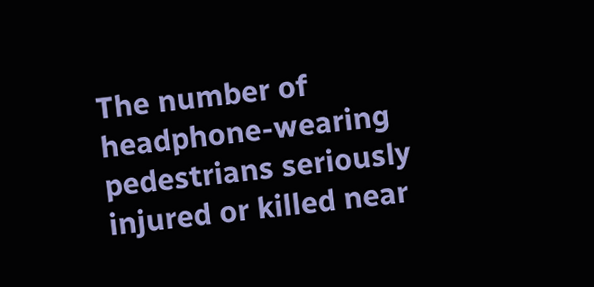The number of headphone-wearing pedestrians seriously injured or killed near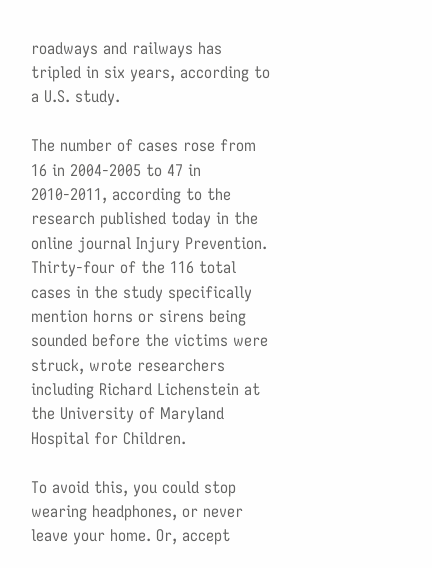roadways and railways has tripled in six years, according to a U.S. study.

The number of cases rose from 16 in 2004-2005 to 47 in 2010-2011, according to the research published today in the online journal Injury Prevention. Thirty-four of the 116 total cases in the study specifically mention horns or sirens being sounded before the victims were struck, wrote researchers including Richard Lichenstein at the University of Maryland Hospital for Children.

To avoid this, you could stop wearing headphones, or never leave your home. Or, accept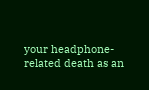your headphone-related death as an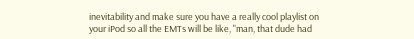inevitability and make sure you have a really cool playlist on your iPod so all the EMTs will be like, "man, that dude had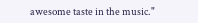awesome taste in the music."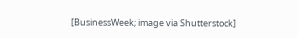[BusinessWeek; image via Shutterstock]